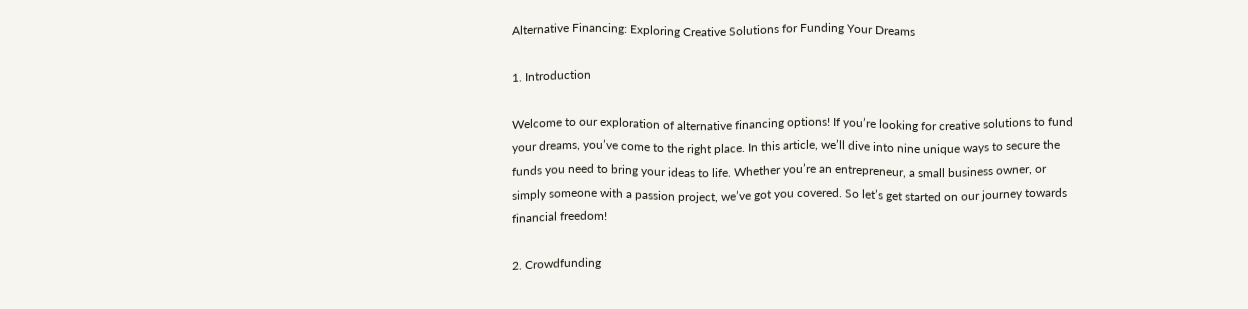Alternative Financing: Exploring Creative Solutions for Funding Your Dreams

1. Introduction

Welcome to our exploration of alternative financing options! If you’re looking for creative solutions to fund your dreams, you’ve come to the right place. In this article, we’ll dive into nine unique ways to secure the funds you need to bring your ideas to life. Whether you’re an entrepreneur, a small business owner, or simply someone with a passion project, we’ve got you covered. So let’s get started on our journey towards financial freedom!

2. Crowdfunding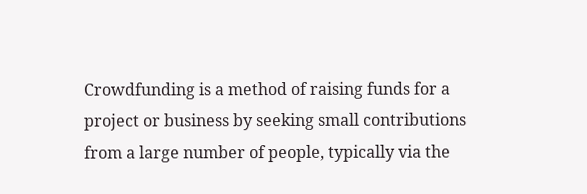Crowdfunding is a method of raising funds for a project or business by seeking small contributions from a large number of people, typically via the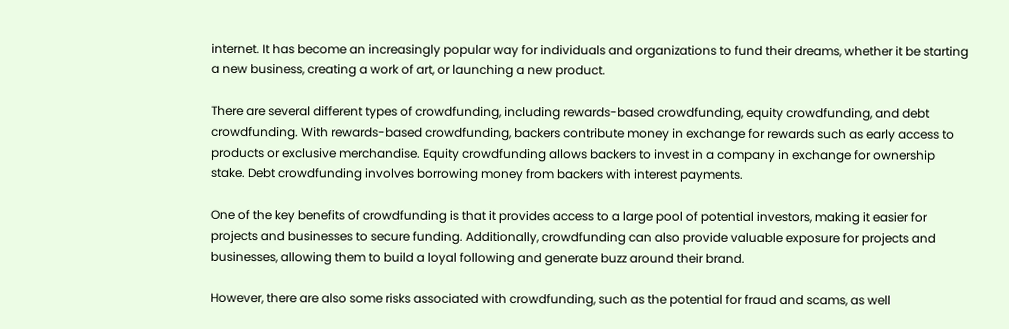internet. It has become an increasingly popular way for individuals and organizations to fund their dreams, whether it be starting a new business, creating a work of art, or launching a new product.

There are several different types of crowdfunding, including rewards-based crowdfunding, equity crowdfunding, and debt crowdfunding. With rewards-based crowdfunding, backers contribute money in exchange for rewards such as early access to products or exclusive merchandise. Equity crowdfunding allows backers to invest in a company in exchange for ownership stake. Debt crowdfunding involves borrowing money from backers with interest payments.

One of the key benefits of crowdfunding is that it provides access to a large pool of potential investors, making it easier for projects and businesses to secure funding. Additionally, crowdfunding can also provide valuable exposure for projects and businesses, allowing them to build a loyal following and generate buzz around their brand.

However, there are also some risks associated with crowdfunding, such as the potential for fraud and scams, as well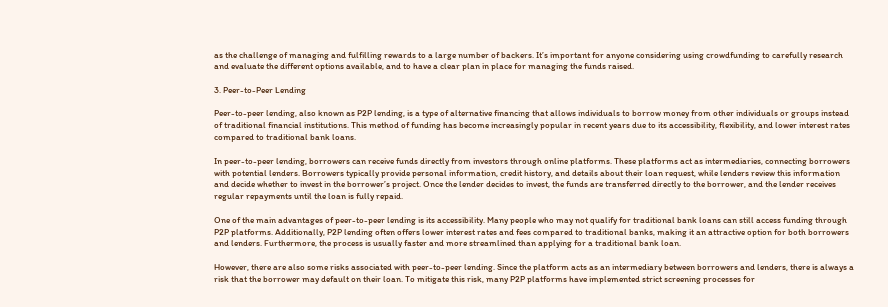as the challenge of managing and fulfilling rewards to a large number of backers. It’s important for anyone considering using crowdfunding to carefully research and evaluate the different options available, and to have a clear plan in place for managing the funds raised.

3. Peer-to-Peer Lending

Peer-to-peer lending, also known as P2P lending, is a type of alternative financing that allows individuals to borrow money from other individuals or groups instead of traditional financial institutions. This method of funding has become increasingly popular in recent years due to its accessibility, flexibility, and lower interest rates compared to traditional bank loans.

In peer-to-peer lending, borrowers can receive funds directly from investors through online platforms. These platforms act as intermediaries, connecting borrowers with potential lenders. Borrowers typically provide personal information, credit history, and details about their loan request, while lenders review this information and decide whether to invest in the borrower’s project. Once the lender decides to invest, the funds are transferred directly to the borrower, and the lender receives regular repayments until the loan is fully repaid.

One of the main advantages of peer-to-peer lending is its accessibility. Many people who may not qualify for traditional bank loans can still access funding through P2P platforms. Additionally, P2P lending often offers lower interest rates and fees compared to traditional banks, making it an attractive option for both borrowers and lenders. Furthermore, the process is usually faster and more streamlined than applying for a traditional bank loan.

However, there are also some risks associated with peer-to-peer lending. Since the platform acts as an intermediary between borrowers and lenders, there is always a risk that the borrower may default on their loan. To mitigate this risk, many P2P platforms have implemented strict screening processes for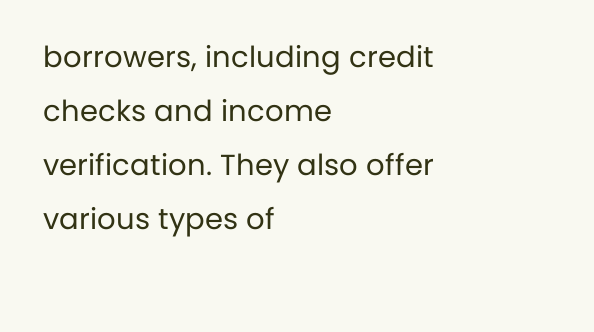borrowers, including credit checks and income verification. They also offer various types of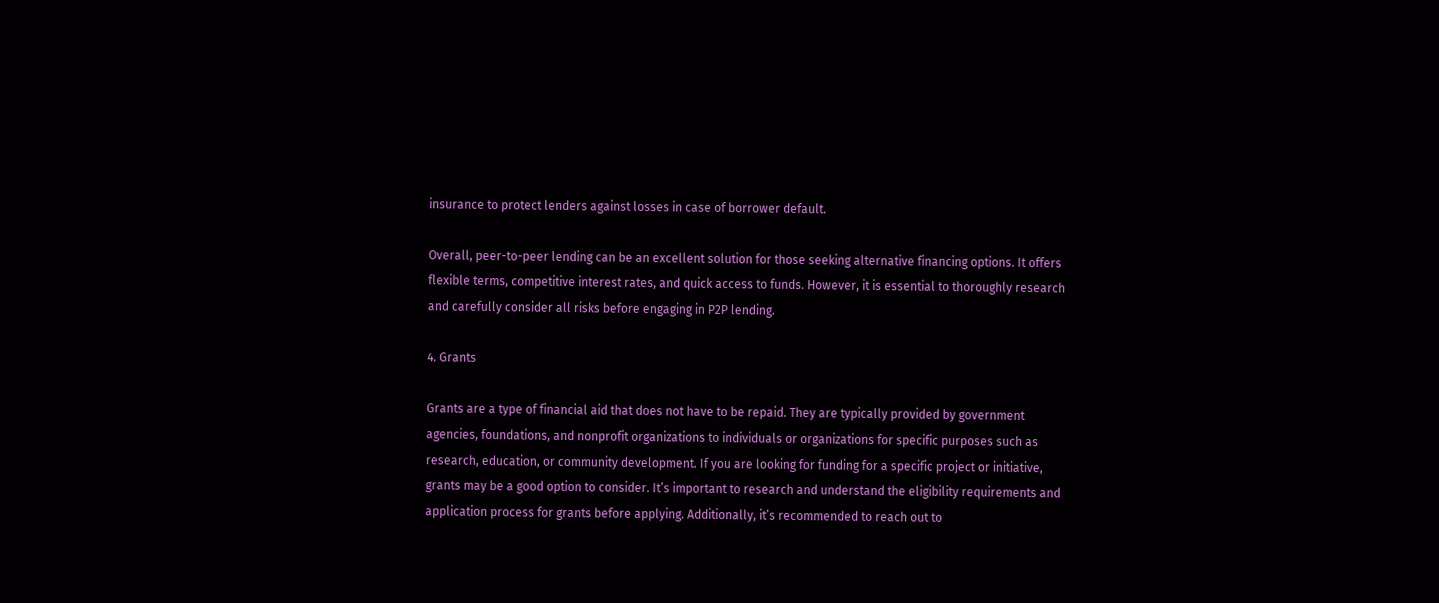insurance to protect lenders against losses in case of borrower default.

Overall, peer-to-peer lending can be an excellent solution for those seeking alternative financing options. It offers flexible terms, competitive interest rates, and quick access to funds. However, it is essential to thoroughly research and carefully consider all risks before engaging in P2P lending.

4. Grants

Grants are a type of financial aid that does not have to be repaid. They are typically provided by government agencies, foundations, and nonprofit organizations to individuals or organizations for specific purposes such as research, education, or community development. If you are looking for funding for a specific project or initiative, grants may be a good option to consider. It’s important to research and understand the eligibility requirements and application process for grants before applying. Additionally, it’s recommended to reach out to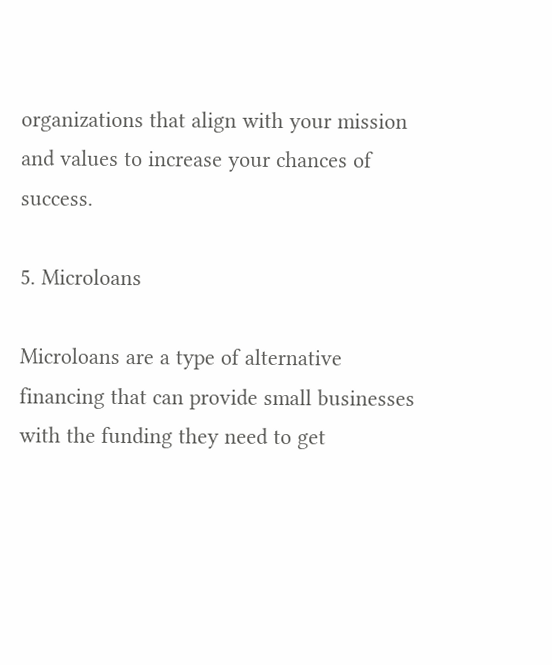organizations that align with your mission and values to increase your chances of success.

5. Microloans

Microloans are a type of alternative financing that can provide small businesses with the funding they need to get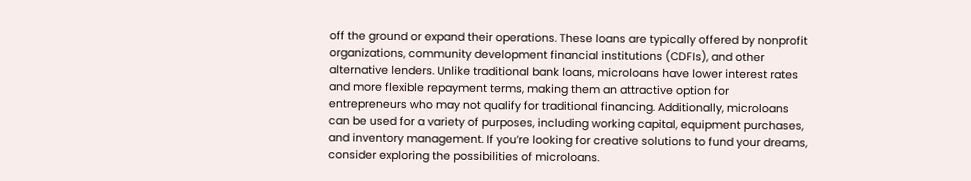off the ground or expand their operations. These loans are typically offered by nonprofit organizations, community development financial institutions (CDFIs), and other alternative lenders. Unlike traditional bank loans, microloans have lower interest rates and more flexible repayment terms, making them an attractive option for entrepreneurs who may not qualify for traditional financing. Additionally, microloans can be used for a variety of purposes, including working capital, equipment purchases, and inventory management. If you’re looking for creative solutions to fund your dreams, consider exploring the possibilities of microloans.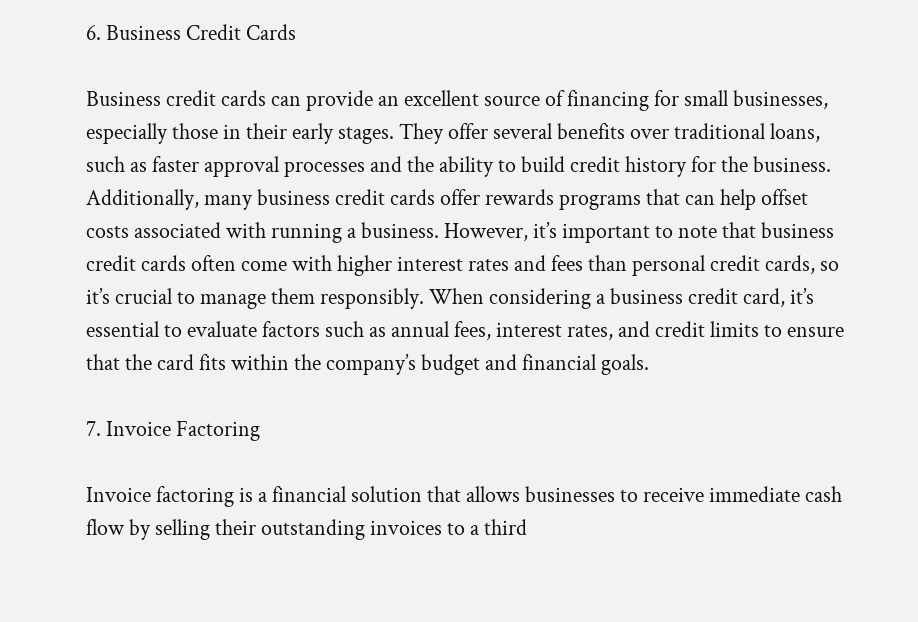6. Business Credit Cards

Business credit cards can provide an excellent source of financing for small businesses, especially those in their early stages. They offer several benefits over traditional loans, such as faster approval processes and the ability to build credit history for the business. Additionally, many business credit cards offer rewards programs that can help offset costs associated with running a business. However, it’s important to note that business credit cards often come with higher interest rates and fees than personal credit cards, so it’s crucial to manage them responsibly. When considering a business credit card, it’s essential to evaluate factors such as annual fees, interest rates, and credit limits to ensure that the card fits within the company’s budget and financial goals.

7. Invoice Factoring

Invoice factoring is a financial solution that allows businesses to receive immediate cash flow by selling their outstanding invoices to a third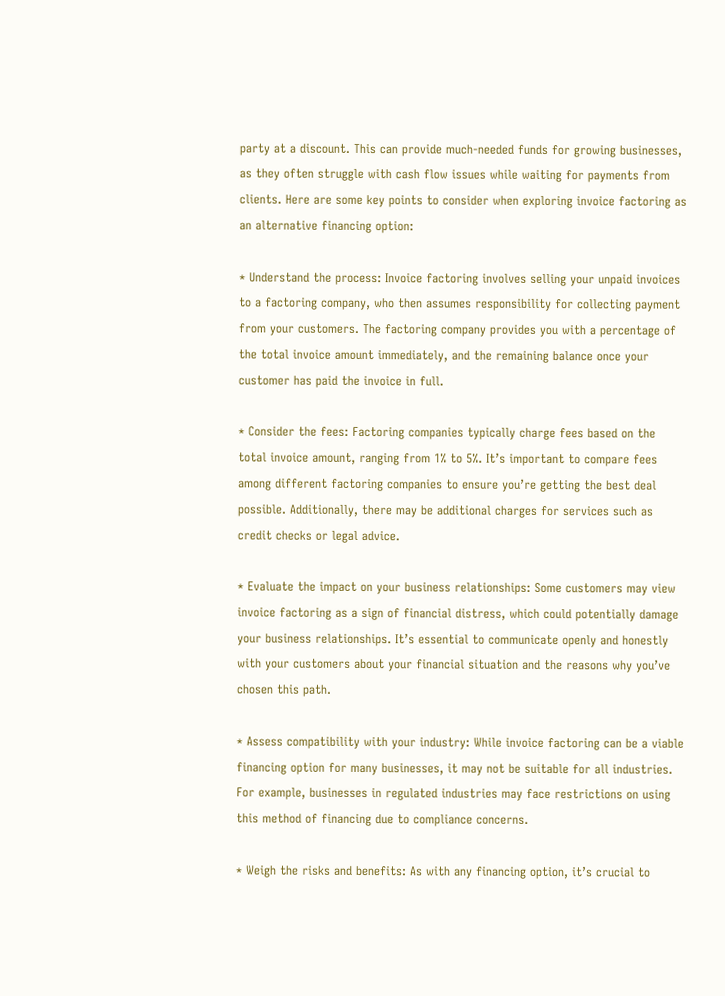party at a discount. This can provide much-needed funds for growing businesses, as they often struggle with cash flow issues while waiting for payments from clients. Here are some key points to consider when exploring invoice factoring as an alternative financing option:

* Understand the process: Invoice factoring involves selling your unpaid invoices to a factoring company, who then assumes responsibility for collecting payment from your customers. The factoring company provides you with a percentage of the total invoice amount immediately, and the remaining balance once your customer has paid the invoice in full.

* Consider the fees: Factoring companies typically charge fees based on the total invoice amount, ranging from 1% to 5%. It’s important to compare fees among different factoring companies to ensure you’re getting the best deal possible. Additionally, there may be additional charges for services such as credit checks or legal advice.

* Evaluate the impact on your business relationships: Some customers may view invoice factoring as a sign of financial distress, which could potentially damage your business relationships. It’s essential to communicate openly and honestly with your customers about your financial situation and the reasons why you’ve chosen this path.

* Assess compatibility with your industry: While invoice factoring can be a viable financing option for many businesses, it may not be suitable for all industries. For example, businesses in regulated industries may face restrictions on using this method of financing due to compliance concerns.

* Weigh the risks and benefits: As with any financing option, it’s crucial to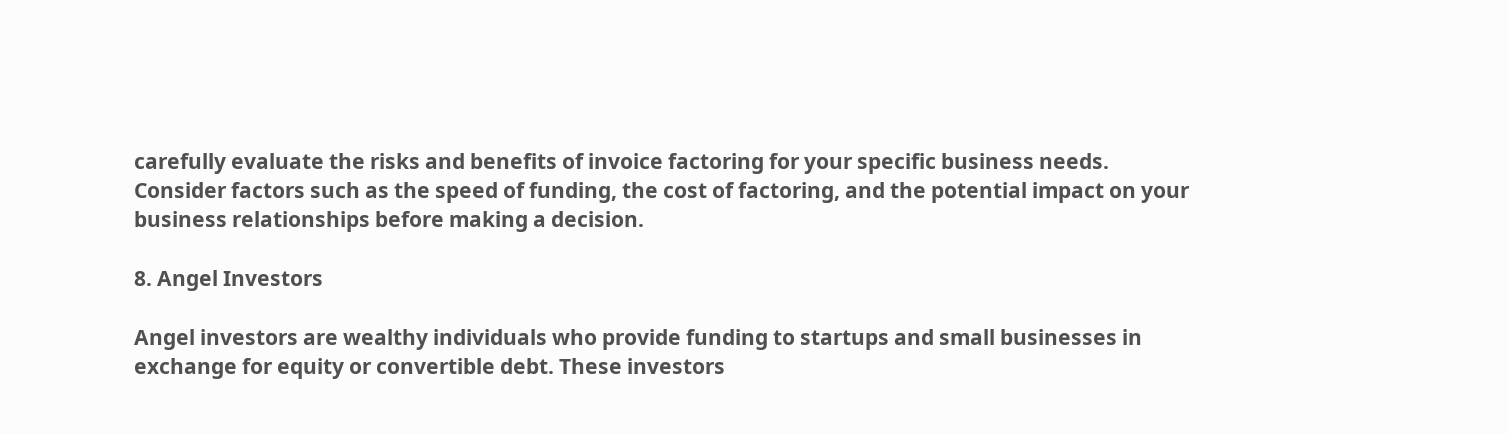carefully evaluate the risks and benefits of invoice factoring for your specific business needs. Consider factors such as the speed of funding, the cost of factoring, and the potential impact on your business relationships before making a decision.

8. Angel Investors

Angel investors are wealthy individuals who provide funding to startups and small businesses in exchange for equity or convertible debt. These investors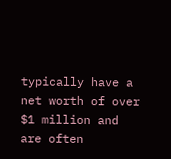typically have a net worth of over $1 million and are often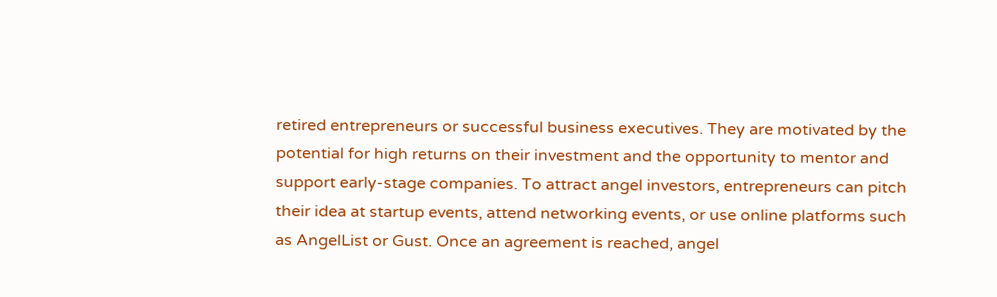retired entrepreneurs or successful business executives. They are motivated by the potential for high returns on their investment and the opportunity to mentor and support early-stage companies. To attract angel investors, entrepreneurs can pitch their idea at startup events, attend networking events, or use online platforms such as AngelList or Gust. Once an agreement is reached, angel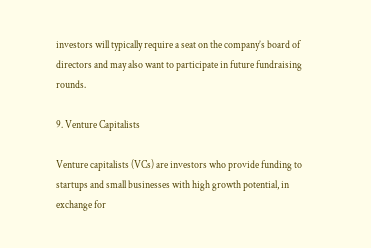investors will typically require a seat on the company’s board of directors and may also want to participate in future fundraising rounds.

9. Venture Capitalists

Venture capitalists (VCs) are investors who provide funding to startups and small businesses with high growth potential, in exchange for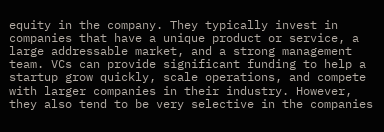equity in the company. They typically invest in companies that have a unique product or service, a large addressable market, and a strong management team. VCs can provide significant funding to help a startup grow quickly, scale operations, and compete with larger companies in their industry. However, they also tend to be very selective in the companies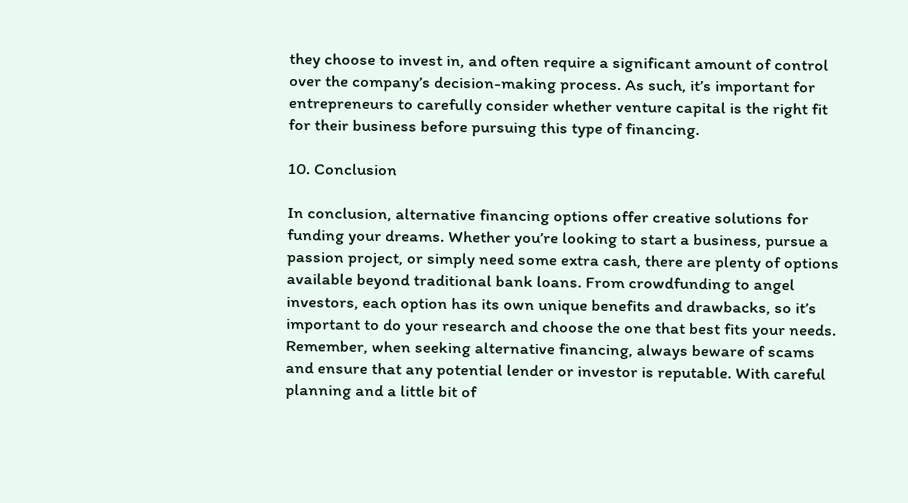they choose to invest in, and often require a significant amount of control over the company’s decision-making process. As such, it’s important for entrepreneurs to carefully consider whether venture capital is the right fit for their business before pursuing this type of financing.

10. Conclusion

In conclusion, alternative financing options offer creative solutions for funding your dreams. Whether you’re looking to start a business, pursue a passion project, or simply need some extra cash, there are plenty of options available beyond traditional bank loans. From crowdfunding to angel investors, each option has its own unique benefits and drawbacks, so it’s important to do your research and choose the one that best fits your needs. Remember, when seeking alternative financing, always beware of scams and ensure that any potential lender or investor is reputable. With careful planning and a little bit of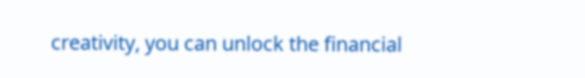creativity, you can unlock the financial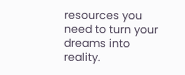resources you need to turn your dreams into reality.